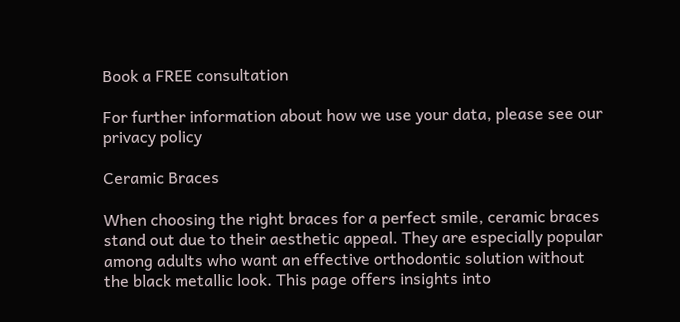Book a FREE consultation

For further information about how we use your data, please see our privacy policy

Ceramic Braces

When choosing the right braces for a perfect smile, ceramic braces stand out due to their aesthetic appeal. They are especially popular among adults who want an effective orthodontic solution without the black metallic look. This page offers insights into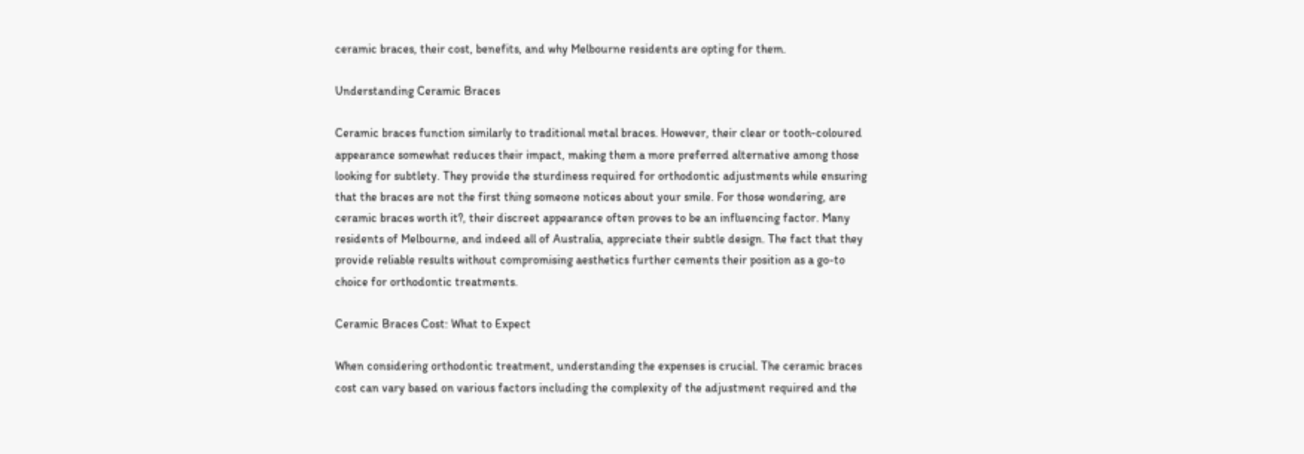ceramic braces, their cost, benefits, and why Melbourne residents are opting for them.

Understanding Ceramic Braces

Ceramic braces function similarly to traditional metal braces. However, their clear or tooth-coloured appearance somewhat reduces their impact, making them a more preferred alternative among those looking for subtlety. They provide the sturdiness required for orthodontic adjustments while ensuring that the braces are not the first thing someone notices about your smile. For those wondering, are ceramic braces worth it?, their discreet appearance often proves to be an influencing factor. Many residents of Melbourne, and indeed all of Australia, appreciate their subtle design. The fact that they provide reliable results without compromising aesthetics further cements their position as a go-to choice for orthodontic treatments.

Ceramic Braces Cost: What to Expect

When considering orthodontic treatment, understanding the expenses is crucial. The ceramic braces cost can vary based on various factors including the complexity of the adjustment required and the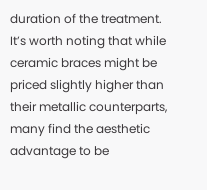duration of the treatment. It’s worth noting that while ceramic braces might be priced slightly higher than their metallic counterparts, many find the aesthetic advantage to be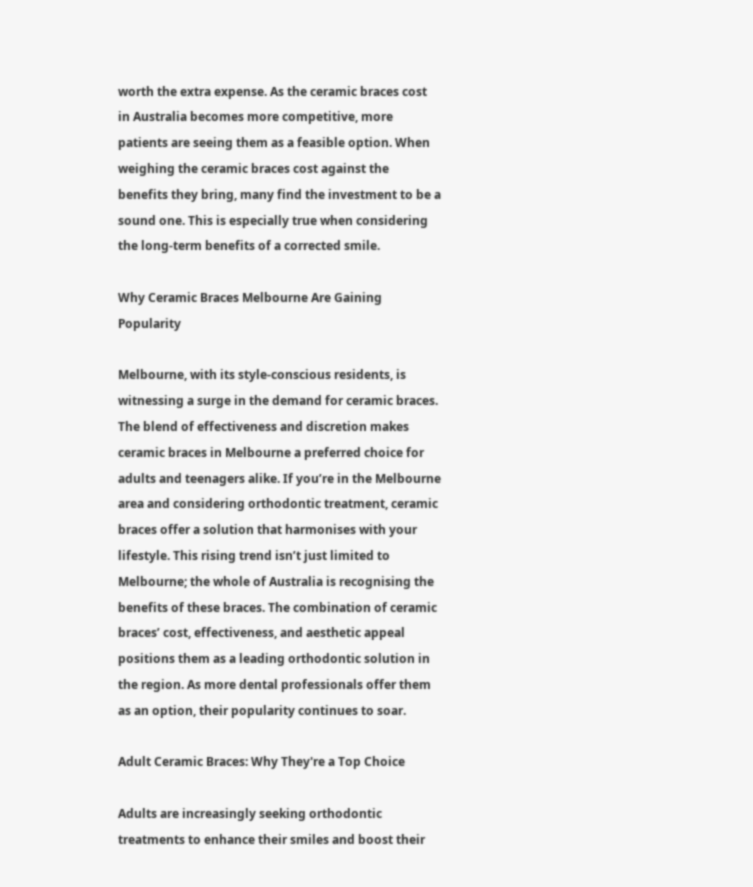worth the extra expense. As the ceramic braces cost in Australia becomes more competitive, more patients are seeing them as a feasible option. When weighing the ceramic braces cost against the benefits they bring, many find the investment to be a sound one. This is especially true when considering the long-term benefits of a corrected smile.

Why Ceramic Braces Melbourne Are Gaining Popularity

Melbourne, with its style-conscious residents, is witnessing a surge in the demand for ceramic braces. The blend of effectiveness and discretion makes ceramic braces in Melbourne a preferred choice for adults and teenagers alike. If you’re in the Melbourne area and considering orthodontic treatment, ceramic braces offer a solution that harmonises with your lifestyle. This rising trend isn’t just limited to Melbourne; the whole of Australia is recognising the benefits of these braces. The combination of ceramic braces’ cost, effectiveness, and aesthetic appeal positions them as a leading orthodontic solution in the region. As more dental professionals offer them as an option, their popularity continues to soar.

Adult Ceramic Braces: Why They're a Top Choice

Adults are increasingly seeking orthodontic treatments to enhance their smiles and boost their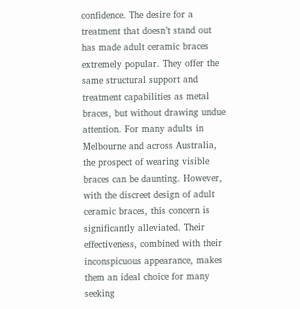confidence. The desire for a treatment that doesn’t stand out has made adult ceramic braces extremely popular. They offer the same structural support and treatment capabilities as metal braces, but without drawing undue attention. For many adults in Melbourne and across Australia, the prospect of wearing visible braces can be daunting. However, with the discreet design of adult ceramic braces, this concern is significantly alleviated. Their effectiveness, combined with their inconspicuous appearance, makes them an ideal choice for many seeking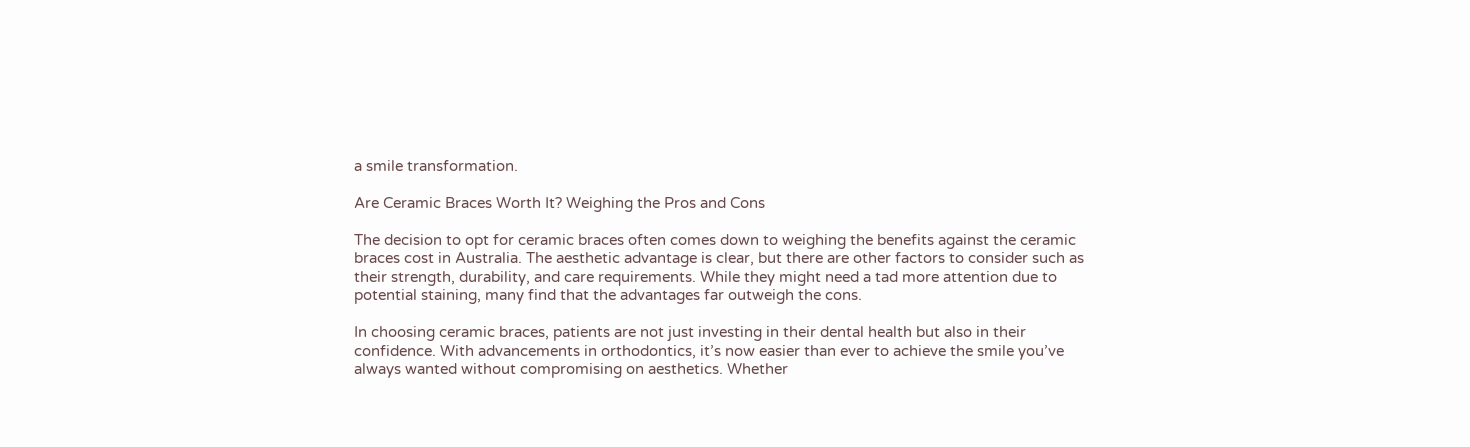a smile transformation.

Are Ceramic Braces Worth It? Weighing the Pros and Cons

The decision to opt for ceramic braces often comes down to weighing the benefits against the ceramic braces cost in Australia. The aesthetic advantage is clear, but there are other factors to consider such as their strength, durability, and care requirements. While they might need a tad more attention due to potential staining, many find that the advantages far outweigh the cons.

In choosing ceramic braces, patients are not just investing in their dental health but also in their confidence. With advancements in orthodontics, it’s now easier than ever to achieve the smile you’ve always wanted without compromising on aesthetics. Whether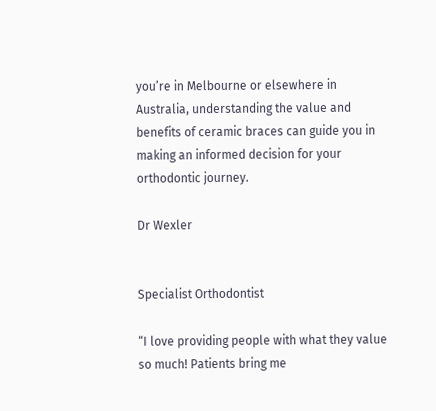you’re in Melbourne or elsewhere in Australia, understanding the value and benefits of ceramic braces can guide you in making an informed decision for your orthodontic journey.

Dr Wexler


Specialist Orthodontist

“I love providing people with what they value so much! Patients bring me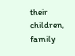their children, family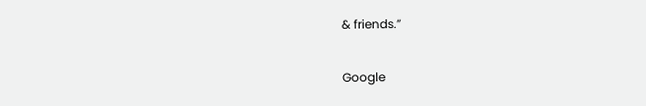& friends.”

Google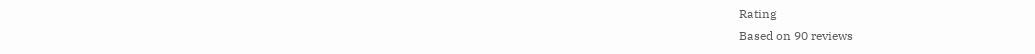Rating
Based on 90 reviews